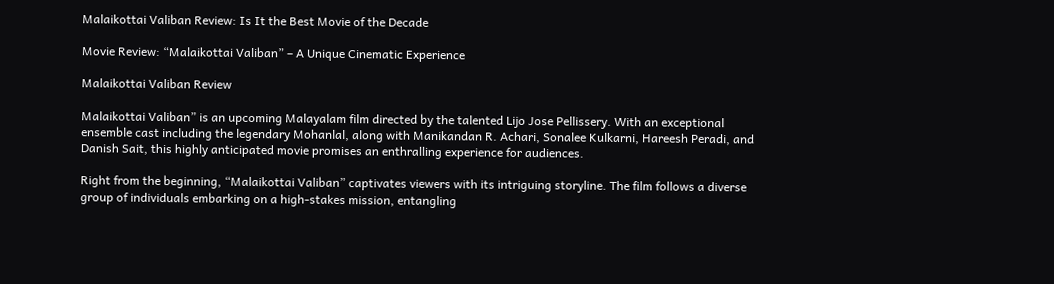Malaikottai Valiban Review: Is It the Best Movie of the Decade

Movie Review: “Malaikottai Valiban” – A Unique Cinematic Experience

Malaikottai Valiban Review

Malaikottai Valiban” is an upcoming Malayalam film directed by the talented Lijo Jose Pellissery. With an exceptional ensemble cast including the legendary Mohanlal, along with Manikandan R. Achari, Sonalee Kulkarni, Hareesh Peradi, and Danish Sait, this highly anticipated movie promises an enthralling experience for audiences.

Right from the beginning, “Malaikottai Valiban” captivates viewers with its intriguing storyline. The film follows a diverse group of individuals embarking on a high-stakes mission, entangling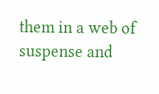them in a web of suspense and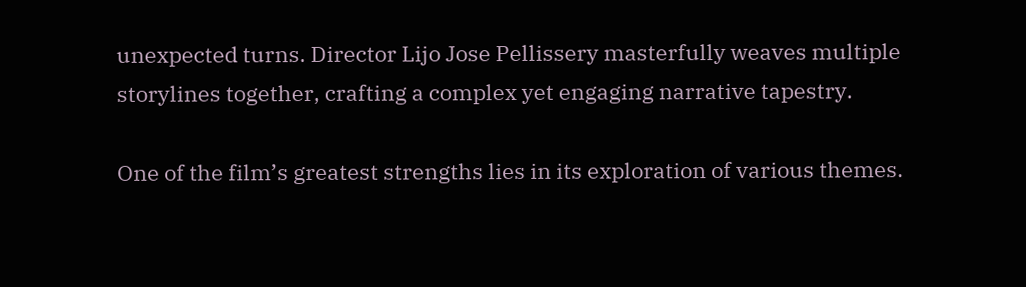unexpected turns. Director Lijo Jose Pellissery masterfully weaves multiple storylines together, crafting a complex yet engaging narrative tapestry.

One of the film’s greatest strengths lies in its exploration of various themes.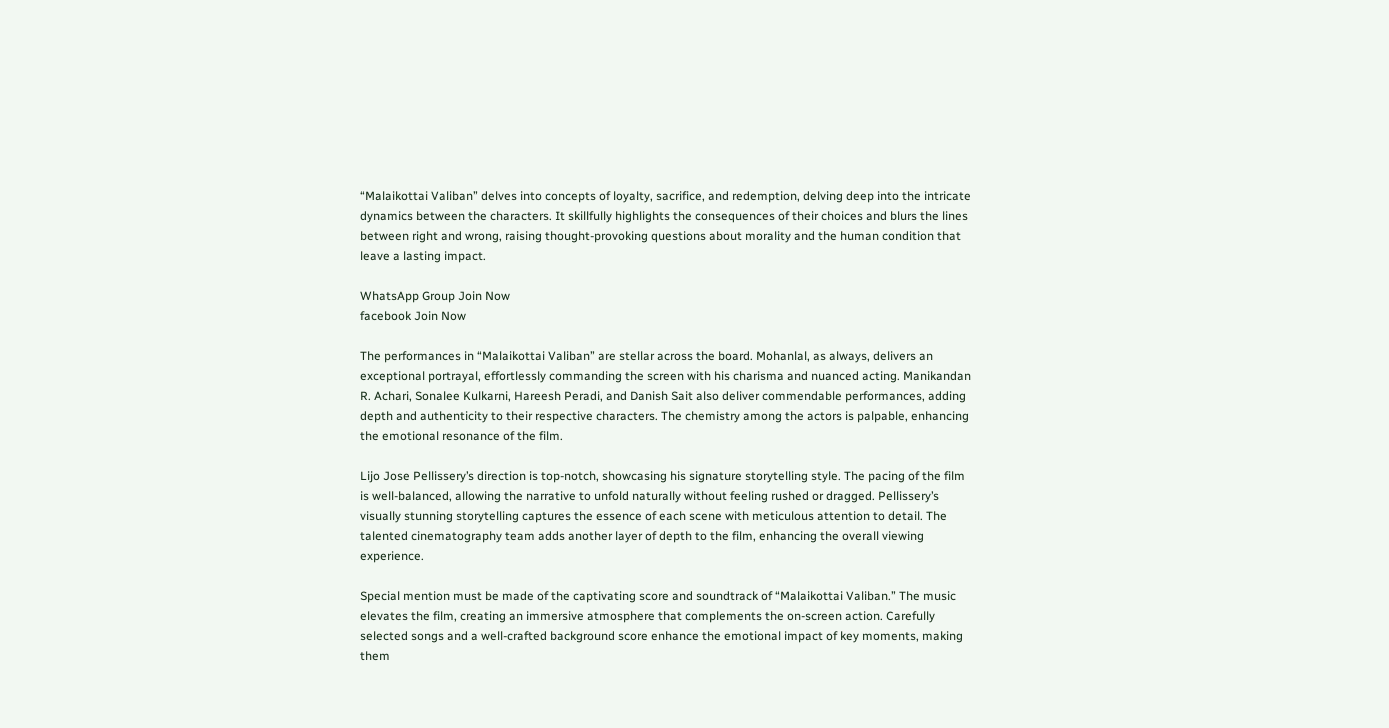“Malaikottai Valiban” delves into concepts of loyalty, sacrifice, and redemption, delving deep into the intricate dynamics between the characters. It skillfully highlights the consequences of their choices and blurs the lines between right and wrong, raising thought-provoking questions about morality and the human condition that leave a lasting impact.

WhatsApp Group Join Now
facebook Join Now

The performances in “Malaikottai Valiban” are stellar across the board. Mohanlal, as always, delivers an exceptional portrayal, effortlessly commanding the screen with his charisma and nuanced acting. Manikandan R. Achari, Sonalee Kulkarni, Hareesh Peradi, and Danish Sait also deliver commendable performances, adding depth and authenticity to their respective characters. The chemistry among the actors is palpable, enhancing the emotional resonance of the film.

Lijo Jose Pellissery’s direction is top-notch, showcasing his signature storytelling style. The pacing of the film is well-balanced, allowing the narrative to unfold naturally without feeling rushed or dragged. Pellissery’s visually stunning storytelling captures the essence of each scene with meticulous attention to detail. The talented cinematography team adds another layer of depth to the film, enhancing the overall viewing experience.

Special mention must be made of the captivating score and soundtrack of “Malaikottai Valiban.” The music elevates the film, creating an immersive atmosphere that complements the on-screen action. Carefully selected songs and a well-crafted background score enhance the emotional impact of key moments, making them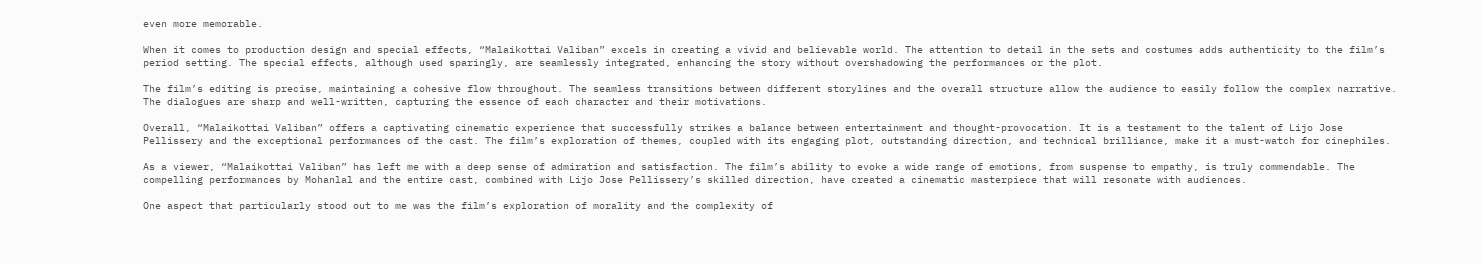even more memorable.

When it comes to production design and special effects, “Malaikottai Valiban” excels in creating a vivid and believable world. The attention to detail in the sets and costumes adds authenticity to the film’s period setting. The special effects, although used sparingly, are seamlessly integrated, enhancing the story without overshadowing the performances or the plot.

The film’s editing is precise, maintaining a cohesive flow throughout. The seamless transitions between different storylines and the overall structure allow the audience to easily follow the complex narrative. The dialogues are sharp and well-written, capturing the essence of each character and their motivations.

Overall, “Malaikottai Valiban” offers a captivating cinematic experience that successfully strikes a balance between entertainment and thought-provocation. It is a testament to the talent of Lijo Jose Pellissery and the exceptional performances of the cast. The film’s exploration of themes, coupled with its engaging plot, outstanding direction, and technical brilliance, make it a must-watch for cinephiles.

As a viewer, “Malaikottai Valiban” has left me with a deep sense of admiration and satisfaction. The film’s ability to evoke a wide range of emotions, from suspense to empathy, is truly commendable. The compelling performances by Mohanlal and the entire cast, combined with Lijo Jose Pellissery’s skilled direction, have created a cinematic masterpiece that will resonate with audiences.

One aspect that particularly stood out to me was the film’s exploration of morality and the complexity of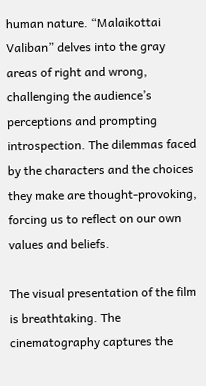human nature. “Malaikottai Valiban” delves into the gray areas of right and wrong, challenging the audience’s perceptions and prompting introspection. The dilemmas faced by the characters and the choices they make are thought-provoking, forcing us to reflect on our own values and beliefs.

The visual presentation of the film is breathtaking. The cinematography captures the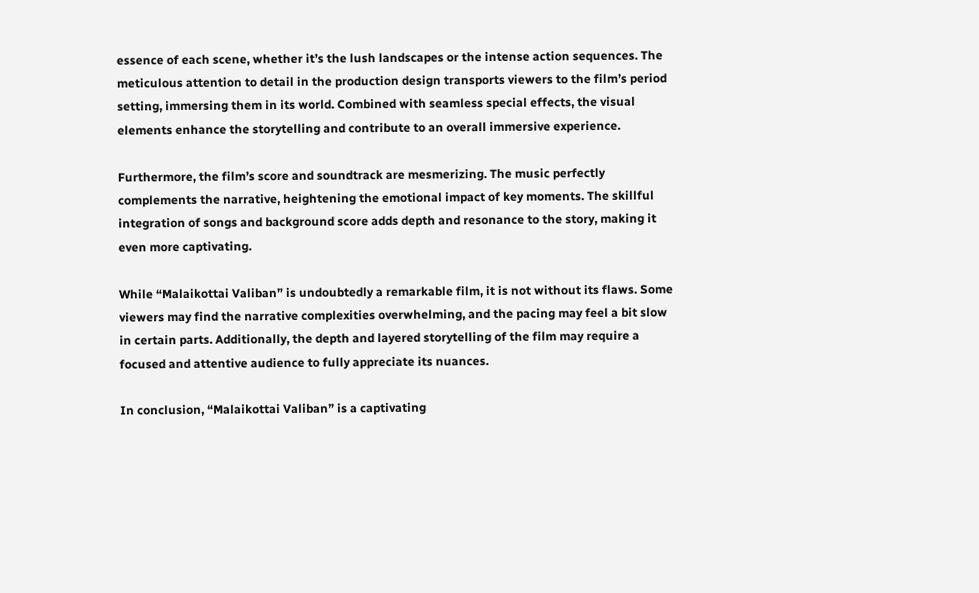essence of each scene, whether it’s the lush landscapes or the intense action sequences. The meticulous attention to detail in the production design transports viewers to the film’s period setting, immersing them in its world. Combined with seamless special effects, the visual elements enhance the storytelling and contribute to an overall immersive experience.

Furthermore, the film’s score and soundtrack are mesmerizing. The music perfectly complements the narrative, heightening the emotional impact of key moments. The skillful integration of songs and background score adds depth and resonance to the story, making it even more captivating.

While “Malaikottai Valiban” is undoubtedly a remarkable film, it is not without its flaws. Some viewers may find the narrative complexities overwhelming, and the pacing may feel a bit slow in certain parts. Additionally, the depth and layered storytelling of the film may require a focused and attentive audience to fully appreciate its nuances.

In conclusion, “Malaikottai Valiban” is a captivating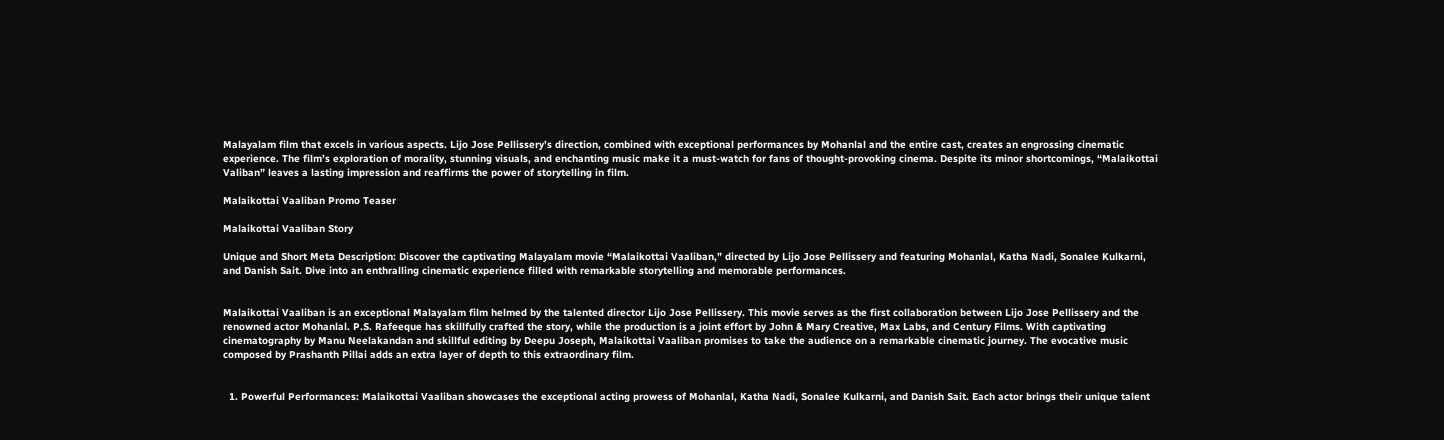Malayalam film that excels in various aspects. Lijo Jose Pellissery’s direction, combined with exceptional performances by Mohanlal and the entire cast, creates an engrossing cinematic experience. The film’s exploration of morality, stunning visuals, and enchanting music make it a must-watch for fans of thought-provoking cinema. Despite its minor shortcomings, “Malaikottai Valiban” leaves a lasting impression and reaffirms the power of storytelling in film.

Malaikottai Vaaliban Promo Teaser

Malaikottai Vaaliban Story

Unique and Short Meta Description: Discover the captivating Malayalam movie “Malaikottai Vaaliban,” directed by Lijo Jose Pellissery and featuring Mohanlal, Katha Nadi, Sonalee Kulkarni, and Danish Sait. Dive into an enthralling cinematic experience filled with remarkable storytelling and memorable performances.


Malaikottai Vaaliban is an exceptional Malayalam film helmed by the talented director Lijo Jose Pellissery. This movie serves as the first collaboration between Lijo Jose Pellissery and the renowned actor Mohanlal. P.S. Rafeeque has skillfully crafted the story, while the production is a joint effort by John & Mary Creative, Max Labs, and Century Films. With captivating cinematography by Manu Neelakandan and skillful editing by Deepu Joseph, Malaikottai Vaaliban promises to take the audience on a remarkable cinematic journey. The evocative music composed by Prashanth Pillai adds an extra layer of depth to this extraordinary film.


  1. Powerful Performances: Malaikottai Vaaliban showcases the exceptional acting prowess of Mohanlal, Katha Nadi, Sonalee Kulkarni, and Danish Sait. Each actor brings their unique talent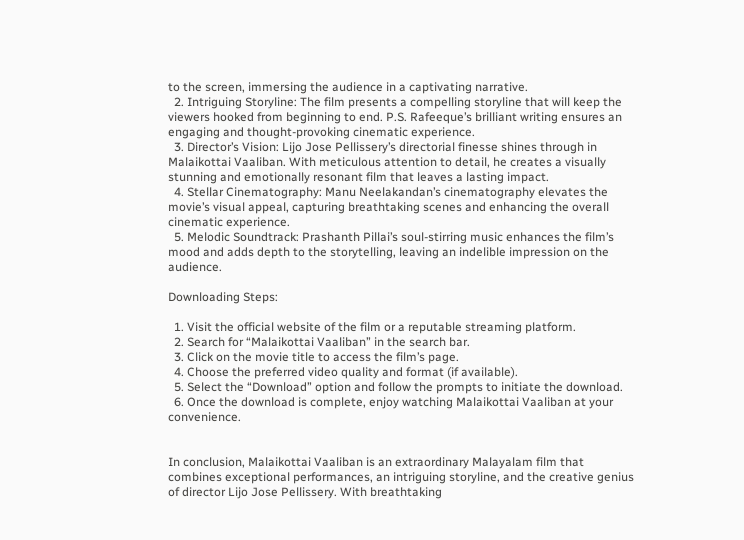to the screen, immersing the audience in a captivating narrative.
  2. Intriguing Storyline: The film presents a compelling storyline that will keep the viewers hooked from beginning to end. P.S. Rafeeque’s brilliant writing ensures an engaging and thought-provoking cinematic experience.
  3. Director’s Vision: Lijo Jose Pellissery’s directorial finesse shines through in Malaikottai Vaaliban. With meticulous attention to detail, he creates a visually stunning and emotionally resonant film that leaves a lasting impact.
  4. Stellar Cinematography: Manu Neelakandan’s cinematography elevates the movie’s visual appeal, capturing breathtaking scenes and enhancing the overall cinematic experience.
  5. Melodic Soundtrack: Prashanth Pillai’s soul-stirring music enhances the film’s mood and adds depth to the storytelling, leaving an indelible impression on the audience.

Downloading Steps:

  1. Visit the official website of the film or a reputable streaming platform.
  2. Search for “Malaikottai Vaaliban” in the search bar.
  3. Click on the movie title to access the film’s page.
  4. Choose the preferred video quality and format (if available).
  5. Select the “Download” option and follow the prompts to initiate the download.
  6. Once the download is complete, enjoy watching Malaikottai Vaaliban at your convenience.


In conclusion, Malaikottai Vaaliban is an extraordinary Malayalam film that combines exceptional performances, an intriguing storyline, and the creative genius of director Lijo Jose Pellissery. With breathtaking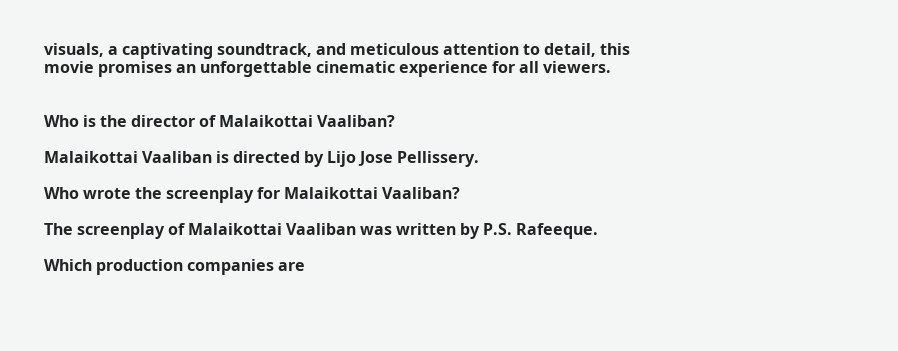visuals, a captivating soundtrack, and meticulous attention to detail, this movie promises an unforgettable cinematic experience for all viewers.


Who is the director of Malaikottai Vaaliban?

Malaikottai Vaaliban is directed by Lijo Jose Pellissery.

Who wrote the screenplay for Malaikottai Vaaliban?

The screenplay of Malaikottai Vaaliban was written by P.S. Rafeeque.

Which production companies are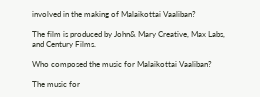involved in the making of Malaikottai Vaaliban?

The film is produced by John& Mary Creative, Max Labs, and Century Films.

Who composed the music for Malaikottai Vaaliban?

The music for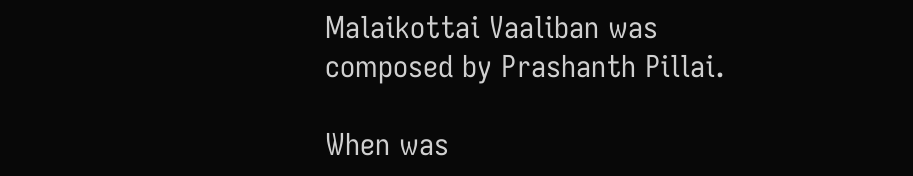Malaikottai Vaaliban was composed by Prashanth Pillai.

When was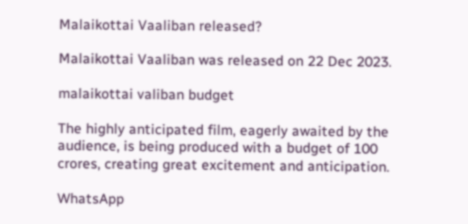Malaikottai Vaaliban released?

Malaikottai Vaaliban was released on 22 Dec 2023.

malaikottai valiban budget

The highly anticipated film, eagerly awaited by the audience, is being produced with a budget of 100 crores, creating great excitement and anticipation.

WhatsApp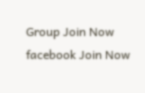Group Join Now
facebook Join Now